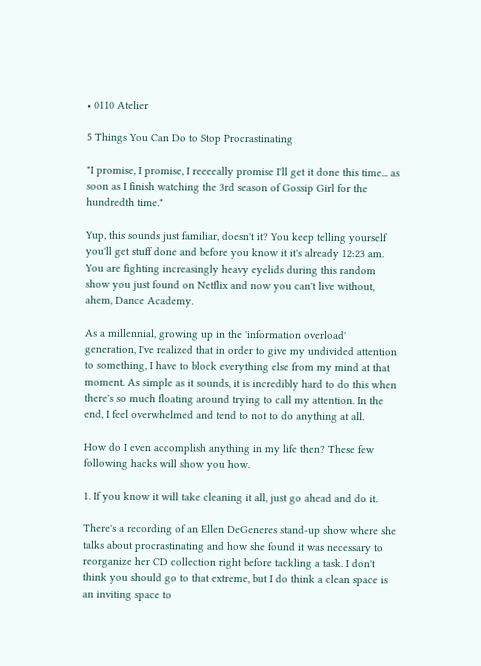• 0110 Atelier

5 Things You Can Do to Stop Procrastinating

"I promise, I promise, I reeeeally promise I'll get it done this time... as soon as I finish watching the 3rd season of Gossip Girl for the hundredth time."

Yup, this sounds just familiar, doesn't it? You keep telling yourself you'll get stuff done and before you know it it's already 12:23 am. You are fighting increasingly heavy eyelids during this random show you just found on Netflix and now you can't live without, ahem, Dance Academy.

As a millennial, growing up in the 'information overload' generation, I've realized that in order to give my undivided attention to something, I have to block everything else from my mind at that moment. As simple as it sounds, it is incredibly hard to do this when there's so much floating around trying to call my attention. In the end, I feel overwhelmed and tend to not to do anything at all.

How do I even accomplish anything in my life then? These few following hacks will show you how.

1. If you know it will take cleaning it all, just go ahead and do it.

There's a recording of an Ellen DeGeneres stand-up show where she talks about procrastinating and how she found it was necessary to reorganize her CD collection right before tackling a task. I don't think you should go to that extreme, but I do think a clean space is an inviting space to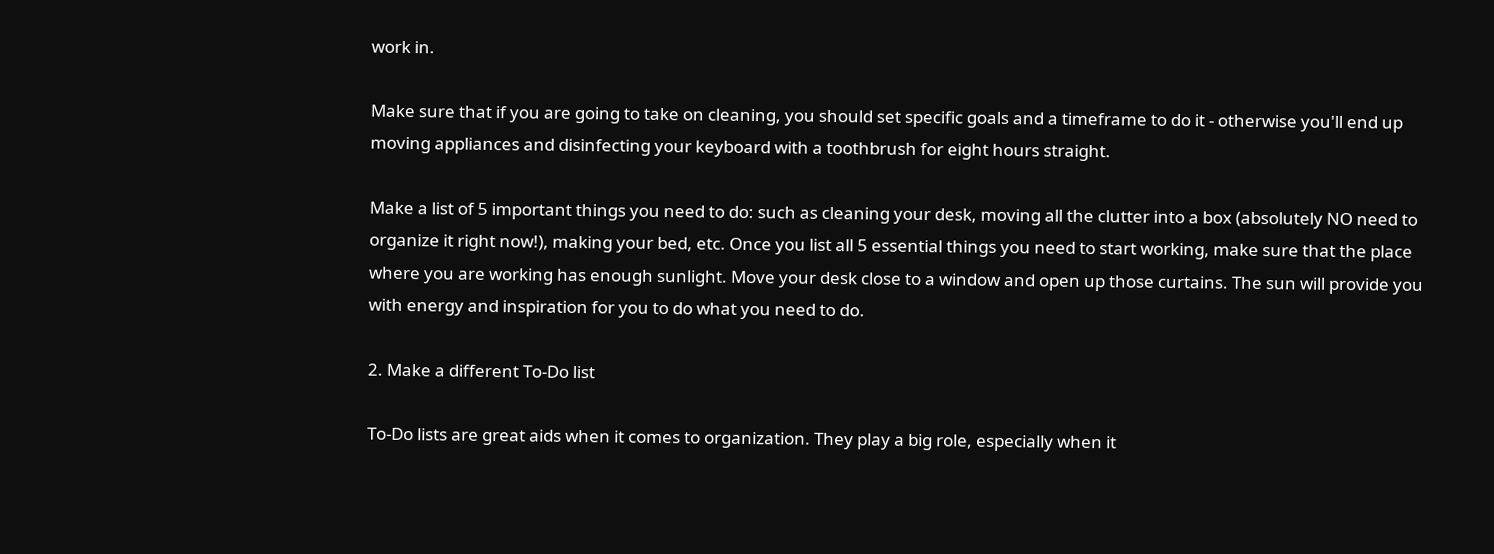work in.

Make sure that if you are going to take on cleaning, you should set specific goals and a timeframe to do it - otherwise you'll end up moving appliances and disinfecting your keyboard with a toothbrush for eight hours straight.

Make a list of 5 important things you need to do: such as cleaning your desk, moving all the clutter into a box (absolutely NO need to organize it right now!), making your bed, etc. Once you list all 5 essential things you need to start working, make sure that the place where you are working has enough sunlight. Move your desk close to a window and open up those curtains. The sun will provide you with energy and inspiration for you to do what you need to do.

2. Make a different To-Do list

To-Do lists are great aids when it comes to organization. They play a big role, especially when it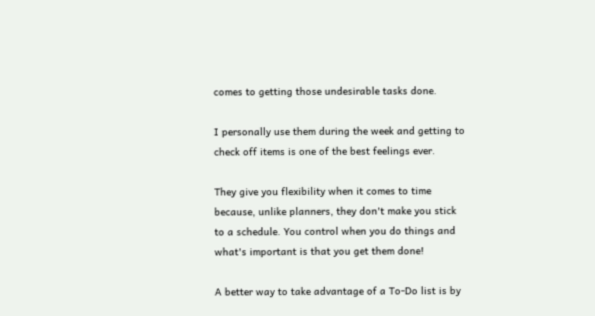comes to getting those undesirable tasks done.

I personally use them during the week and getting to check off items is one of the best feelings ever.

They give you flexibility when it comes to time because, unlike planners, they don't make you stick to a schedule. You control when you do things and what's important is that you get them done!

A better way to take advantage of a To-Do list is by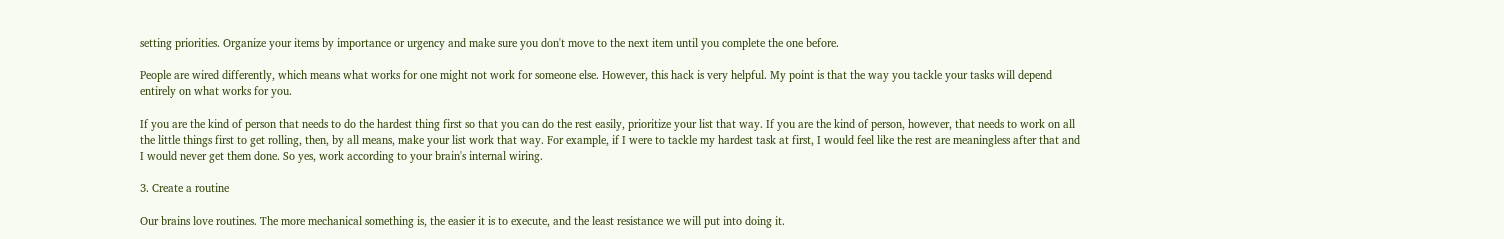setting priorities. Organize your items by importance or urgency and make sure you don't move to the next item until you complete the one before.

People are wired differently, which means what works for one might not work for someone else. However, this hack is very helpful. My point is that the way you tackle your tasks will depend entirely on what works for you.

If you are the kind of person that needs to do the hardest thing first so that you can do the rest easily, prioritize your list that way. If you are the kind of person, however, that needs to work on all the little things first to get rolling, then, by all means, make your list work that way. For example, if I were to tackle my hardest task at first, I would feel like the rest are meaningless after that and I would never get them done. So yes, work according to your brain's internal wiring.

3. Create a routine

Our brains love routines. The more mechanical something is, the easier it is to execute, and the least resistance we will put into doing it.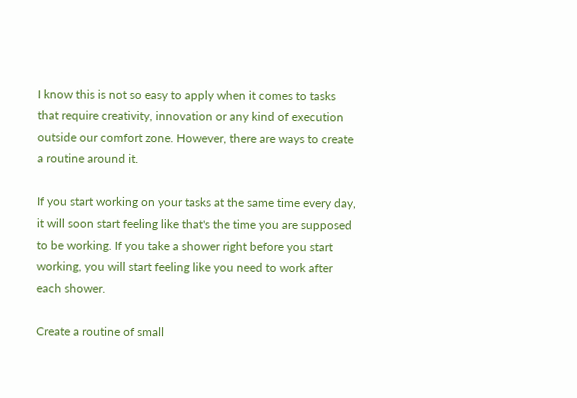I know this is not so easy to apply when it comes to tasks that require creativity, innovation or any kind of execution outside our comfort zone. However, there are ways to create a routine around it.

If you start working on your tasks at the same time every day, it will soon start feeling like that's the time you are supposed to be working. If you take a shower right before you start working, you will start feeling like you need to work after each shower.

Create a routine of small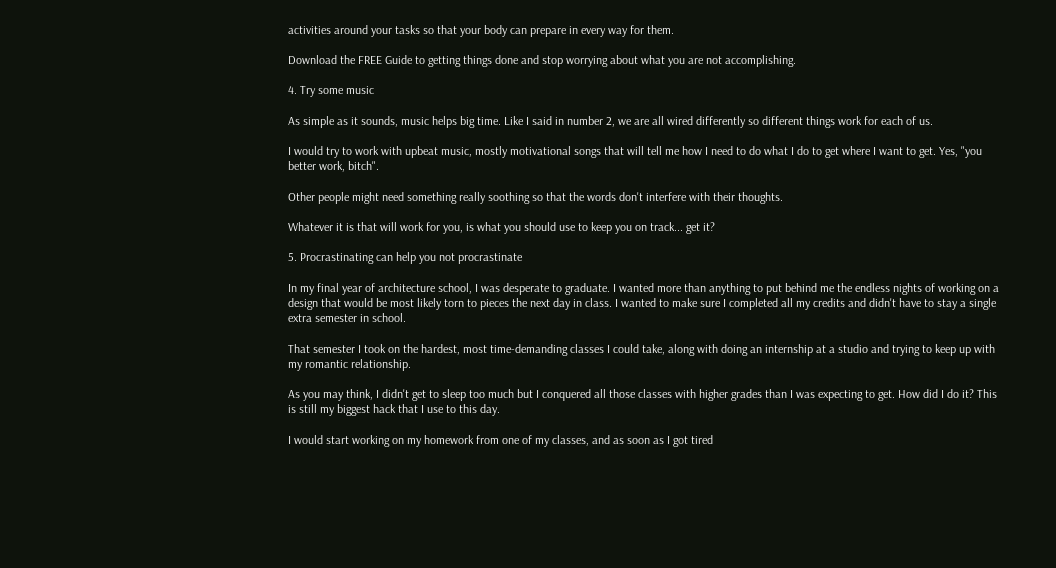activities around your tasks so that your body can prepare in every way for them.

Download the FREE Guide to getting things done and stop worrying about what you are not accomplishing.

4. Try some music

As simple as it sounds, music helps big time. Like I said in number 2, we are all wired differently so different things work for each of us.

I would try to work with upbeat music, mostly motivational songs that will tell me how I need to do what I do to get where I want to get. Yes, "you better work, bitch".

Other people might need something really soothing so that the words don't interfere with their thoughts.

Whatever it is that will work for you, is what you should use to keep you on track... get it?

5. Procrastinating can help you not procrastinate

In my final year of architecture school, I was desperate to graduate. I wanted more than anything to put behind me the endless nights of working on a design that would be most likely torn to pieces the next day in class. I wanted to make sure I completed all my credits and didn't have to stay a single extra semester in school.

That semester I took on the hardest, most time-demanding classes I could take, along with doing an internship at a studio and trying to keep up with my romantic relationship.

As you may think, I didn't get to sleep too much but I conquered all those classes with higher grades than I was expecting to get. How did I do it? This is still my biggest hack that I use to this day.

I would start working on my homework from one of my classes, and as soon as I got tired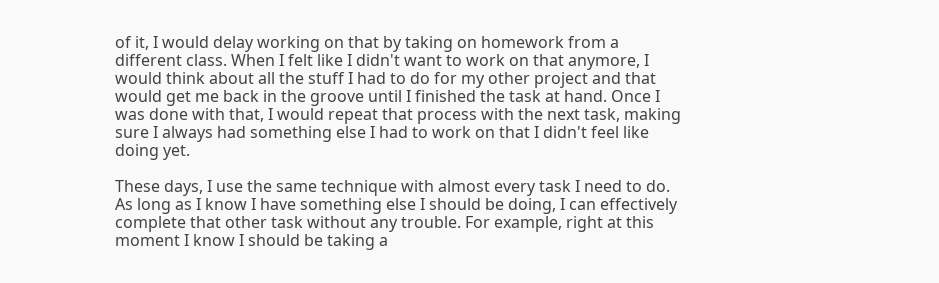of it, I would delay working on that by taking on homework from a different class. When I felt like I didn't want to work on that anymore, I would think about all the stuff I had to do for my other project and that would get me back in the groove until I finished the task at hand. Once I was done with that, I would repeat that process with the next task, making sure I always had something else I had to work on that I didn't feel like doing yet.

These days, I use the same technique with almost every task I need to do. As long as I know I have something else I should be doing, I can effectively complete that other task without any trouble. For example, right at this moment I know I should be taking a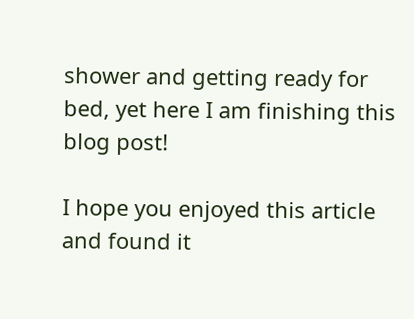shower and getting ready for bed, yet here I am finishing this blog post!

I hope you enjoyed this article and found it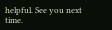helpful. See you next time.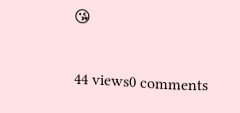😘


44 views0 comments